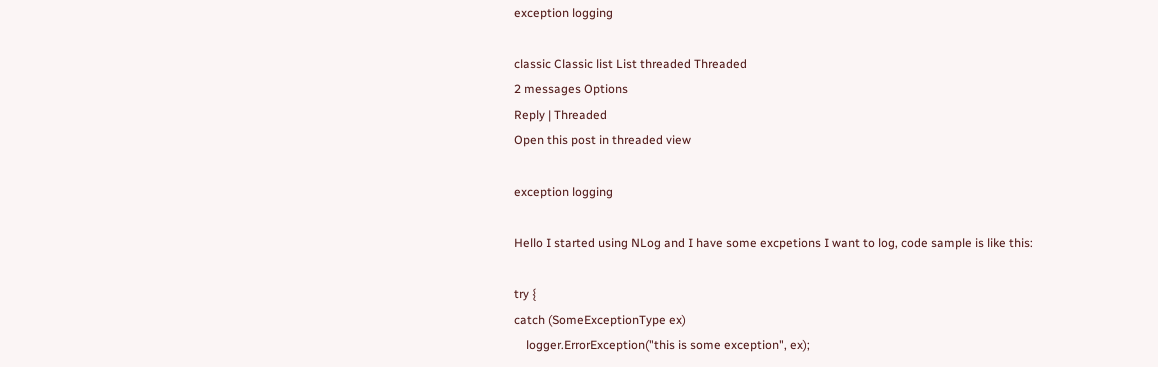exception logging

classic Classic list List threaded Threaded
2 messages Options
Reply | Threaded
Open this post in threaded view

exception logging

Hello I started using NLog and I have some excpetions I want to log, code sample is like this:

try {
catch (SomeExceptionType ex)
    logger.ErrorException("this is some exception", ex);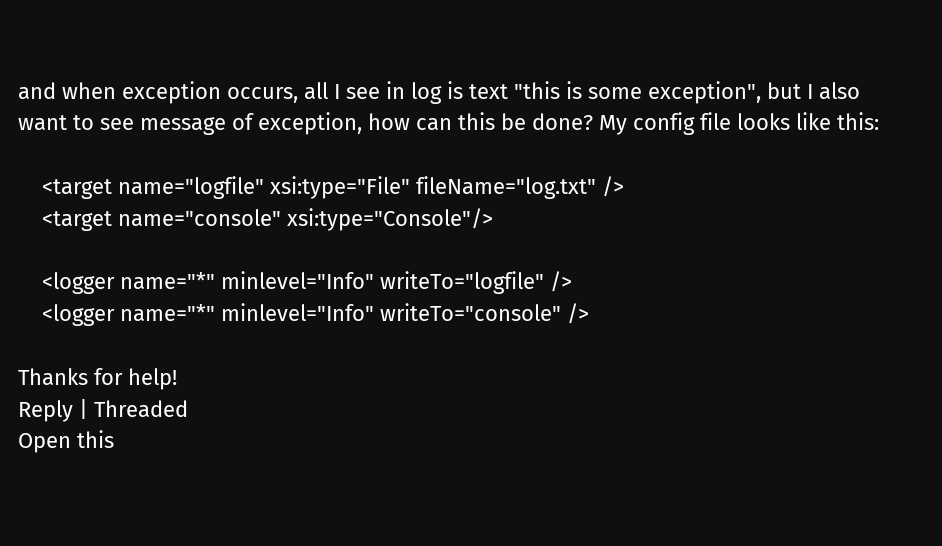and when exception occurs, all I see in log is text "this is some exception", but I also want to see message of exception, how can this be done? My config file looks like this:

    <target name="logfile" xsi:type="File" fileName="log.txt" />
    <target name="console" xsi:type="Console"/>

    <logger name="*" minlevel="Info" writeTo="logfile" />
    <logger name="*" minlevel="Info" writeTo="console" />

Thanks for help!
Reply | Threaded
Open this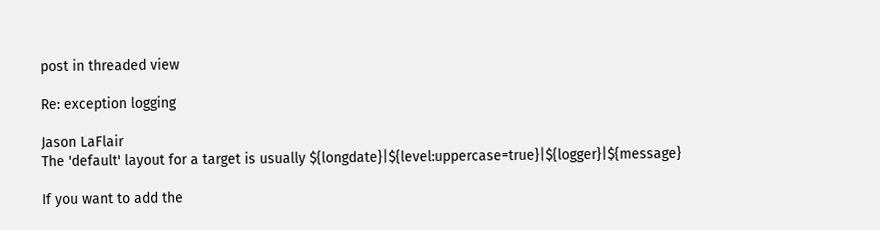post in threaded view

Re: exception logging

Jason LaFlair
The 'default' layout for a target is usually ${longdate}|${level:uppercase=true}|${logger}|${message}

If you want to add the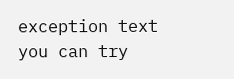exception text you can try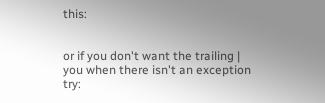this:


or if you don't want the trailing | you when there isn't an exception try: